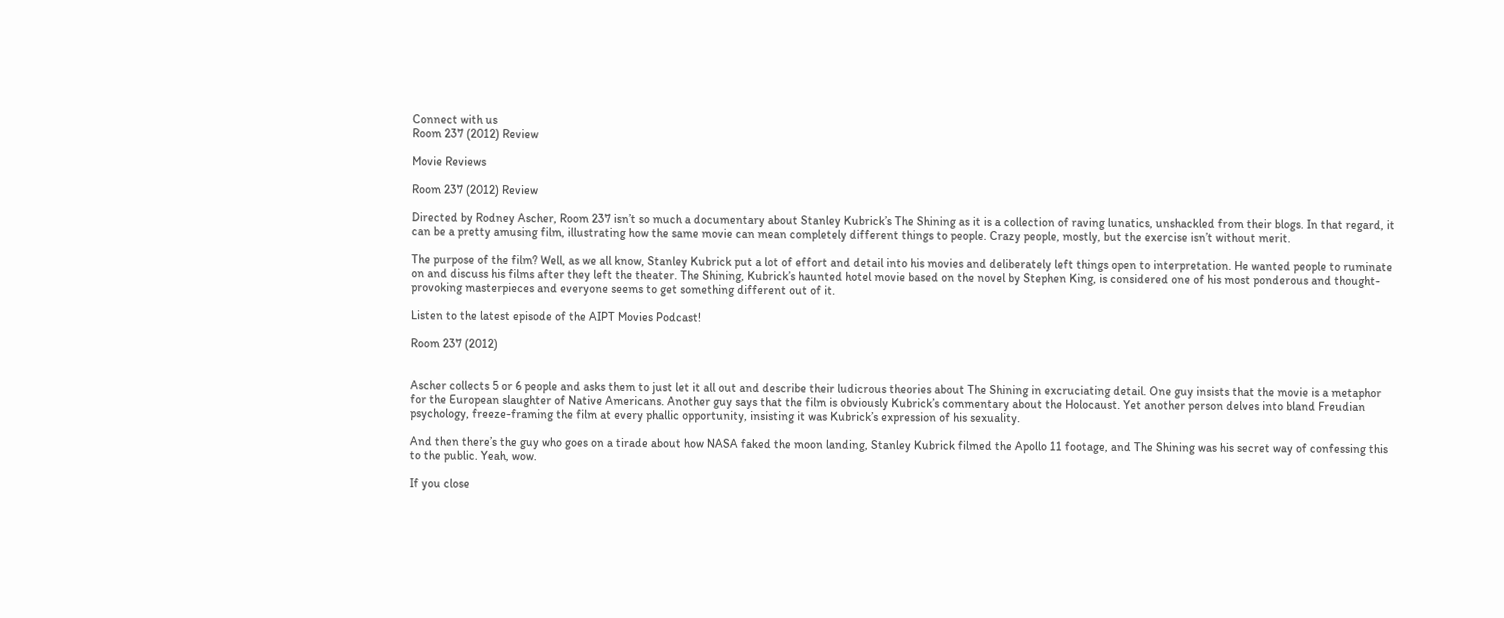Connect with us
Room 237 (2012) Review

Movie Reviews

Room 237 (2012) Review

Directed by Rodney Ascher, Room 237 isn’t so much a documentary about Stanley Kubrick’s The Shining as it is a collection of raving lunatics, unshackled from their blogs. In that regard, it can be a pretty amusing film, illustrating how the same movie can mean completely different things to people. Crazy people, mostly, but the exercise isn’t without merit.

The purpose of the film? Well, as we all know, Stanley Kubrick put a lot of effort and detail into his movies and deliberately left things open to interpretation. He wanted people to ruminate on and discuss his films after they left the theater. The Shining, Kubrick’s haunted hotel movie based on the novel by Stephen King, is considered one of his most ponderous and thought-provoking masterpieces and everyone seems to get something different out of it.

Listen to the latest episode of the AIPT Movies Podcast!

Room 237 (2012)


Ascher collects 5 or 6 people and asks them to just let it all out and describe their ludicrous theories about The Shining in excruciating detail. One guy insists that the movie is a metaphor for the European slaughter of Native Americans. Another guy says that the film is obviously Kubrick’s commentary about the Holocaust. Yet another person delves into bland Freudian psychology, freeze-framing the film at every phallic opportunity, insisting it was Kubrick’s expression of his sexuality.

And then there’s the guy who goes on a tirade about how NASA faked the moon landing, Stanley Kubrick filmed the Apollo 11 footage, and The Shining was his secret way of confessing this to the public. Yeah, wow.

If you close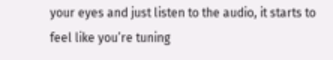your eyes and just listen to the audio, it starts to feel like you’re tuning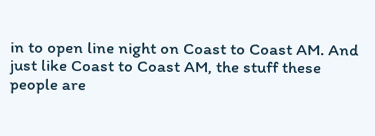in to open line night on Coast to Coast AM. And just like Coast to Coast AM, the stuff these people are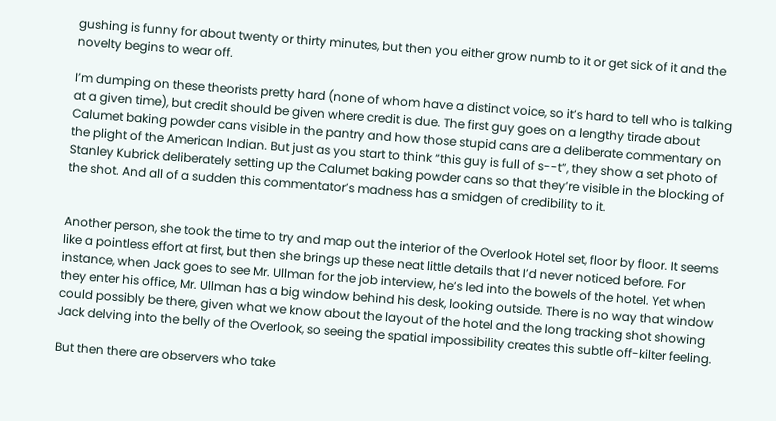gushing is funny for about twenty or thirty minutes, but then you either grow numb to it or get sick of it and the novelty begins to wear off.

I’m dumping on these theorists pretty hard (none of whom have a distinct voice, so it’s hard to tell who is talking at a given time), but credit should be given where credit is due. The first guy goes on a lengthy tirade about Calumet baking powder cans visible in the pantry and how those stupid cans are a deliberate commentary on the plight of the American Indian. But just as you start to think “this guy is full of s--t”, they show a set photo of Stanley Kubrick deliberately setting up the Calumet baking powder cans so that they’re visible in the blocking of the shot. And all of a sudden this commentator’s madness has a smidgen of credibility to it.


Another person, she took the time to try and map out the interior of the Overlook Hotel set, floor by floor. It seems like a pointless effort at first, but then she brings up these neat little details that I’d never noticed before. For instance, when Jack goes to see Mr. Ullman for the job interview, he’s led into the bowels of the hotel. Yet when they enter his office, Mr. Ullman has a big window behind his desk, looking outside. There is no way that window could possibly be there, given what we know about the layout of the hotel and the long tracking shot showing Jack delving into the belly of the Overlook, so seeing the spatial impossibility creates this subtle off-kilter feeling.

But then there are observers who take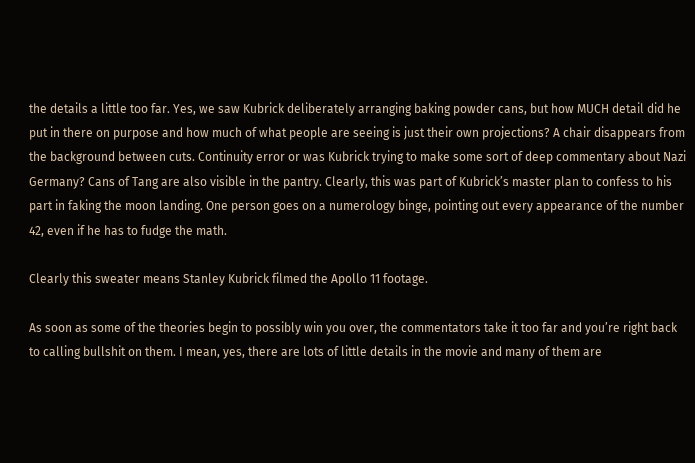the details a little too far. Yes, we saw Kubrick deliberately arranging baking powder cans, but how MUCH detail did he put in there on purpose and how much of what people are seeing is just their own projections? A chair disappears from the background between cuts. Continuity error or was Kubrick trying to make some sort of deep commentary about Nazi Germany? Cans of Tang are also visible in the pantry. Clearly, this was part of Kubrick’s master plan to confess to his part in faking the moon landing. One person goes on a numerology binge, pointing out every appearance of the number 42, even if he has to fudge the math.

Clearly this sweater means Stanley Kubrick filmed the Apollo 11 footage.

As soon as some of the theories begin to possibly win you over, the commentators take it too far and you’re right back to calling bullshit on them. I mean, yes, there are lots of little details in the movie and many of them are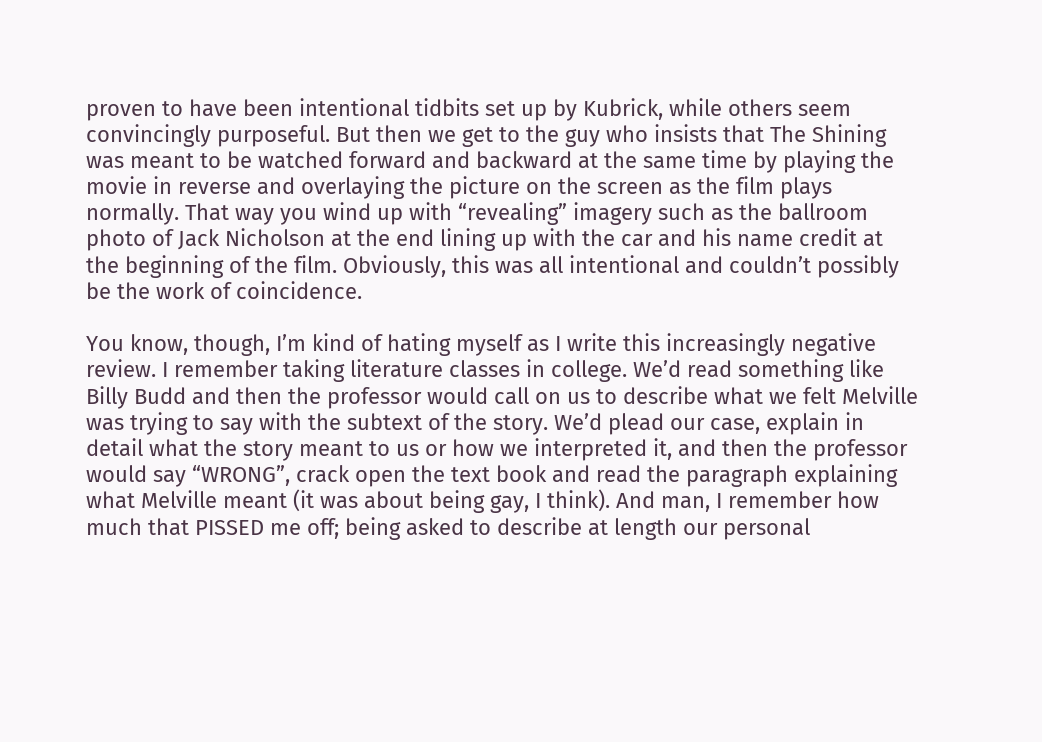proven to have been intentional tidbits set up by Kubrick, while others seem convincingly purposeful. But then we get to the guy who insists that The Shining was meant to be watched forward and backward at the same time by playing the movie in reverse and overlaying the picture on the screen as the film plays normally. That way you wind up with “revealing” imagery such as the ballroom photo of Jack Nicholson at the end lining up with the car and his name credit at the beginning of the film. Obviously, this was all intentional and couldn’t possibly be the work of coincidence.

You know, though, I’m kind of hating myself as I write this increasingly negative review. I remember taking literature classes in college. We’d read something like Billy Budd and then the professor would call on us to describe what we felt Melville was trying to say with the subtext of the story. We’d plead our case, explain in detail what the story meant to us or how we interpreted it, and then the professor would say “WRONG”, crack open the text book and read the paragraph explaining what Melville meant (it was about being gay, I think). And man, I remember how much that PISSED me off; being asked to describe at length our personal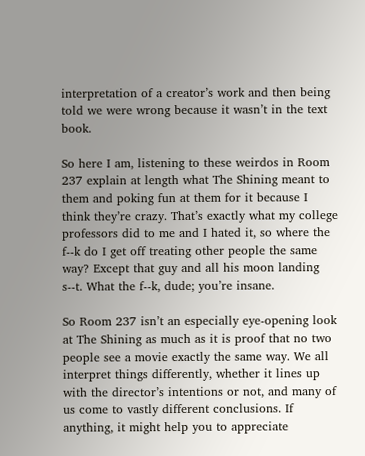interpretation of a creator’s work and then being told we were wrong because it wasn’t in the text book.

So here I am, listening to these weirdos in Room 237 explain at length what The Shining meant to them and poking fun at them for it because I think they’re crazy. That’s exactly what my college professors did to me and I hated it, so where the f--k do I get off treating other people the same way? Except that guy and all his moon landing s--t. What the f--k, dude; you’re insane.

So Room 237 isn’t an especially eye-opening look at The Shining as much as it is proof that no two people see a movie exactly the same way. We all interpret things differently, whether it lines up with the director’s intentions or not, and many of us come to vastly different conclusions. If anything, it might help you to appreciate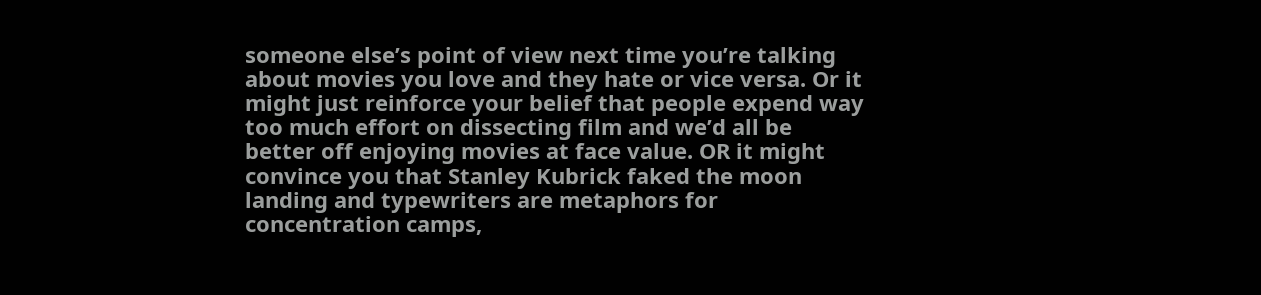someone else’s point of view next time you’re talking about movies you love and they hate or vice versa. Or it might just reinforce your belief that people expend way too much effort on dissecting film and we’d all be better off enjoying movies at face value. OR it might convince you that Stanley Kubrick faked the moon landing and typewriters are metaphors for concentration camps,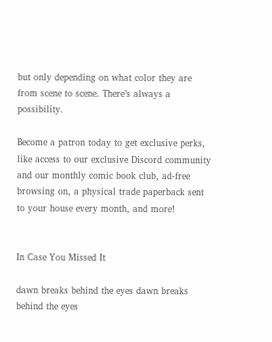but only depending on what color they are from scene to scene. There’s always a possibility.

Become a patron today to get exclusive perks, like access to our exclusive Discord community and our monthly comic book club, ad-free browsing on, a physical trade paperback sent to your house every month, and more!


In Case You Missed It

dawn breaks behind the eyes dawn breaks behind the eyes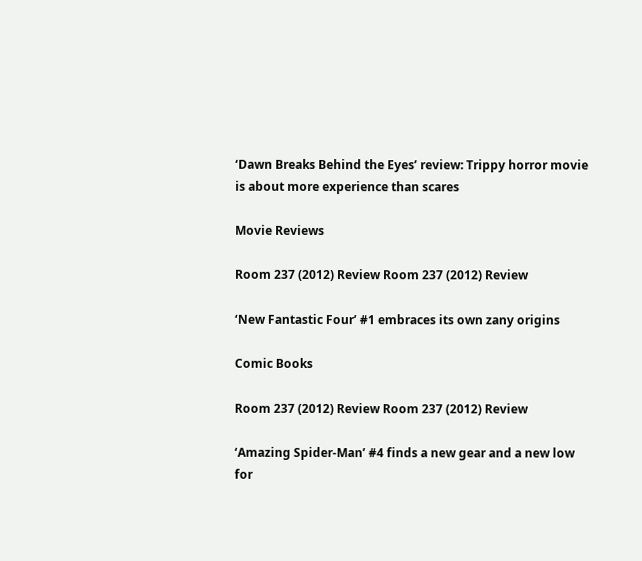‘Dawn Breaks Behind the Eyes’ review: Trippy horror movie is about more experience than scares

Movie Reviews

Room 237 (2012) Review Room 237 (2012) Review

‘New Fantastic Four’ #1 embraces its own zany origins

Comic Books

Room 237 (2012) Review Room 237 (2012) Review

‘Amazing Spider-Man’ #4 finds a new gear and a new low for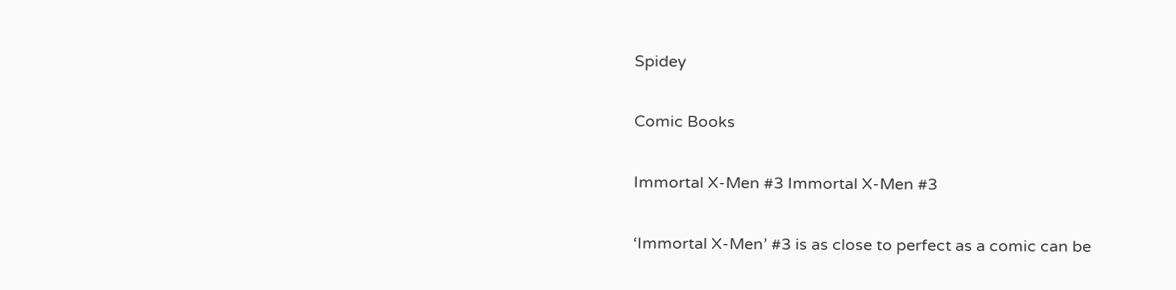Spidey

Comic Books

Immortal X-Men #3 Immortal X-Men #3

‘Immortal X-Men’ #3 is as close to perfect as a comic can be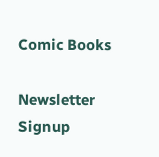Comic Books

Newsletter Signup